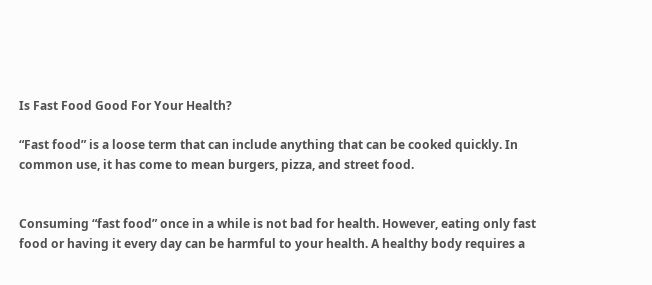Is Fast Food Good For Your Health?

“Fast food” is a loose term that can include anything that can be cooked quickly. In common use, it has come to mean burgers, pizza, and street food.


Consuming “fast food” once in a while is not bad for health. However, eating only fast food or having it every day can be harmful to your health. A healthy body requires a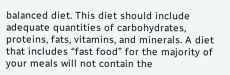balanced diet. This diet should include adequate quantities of carbohydrates, proteins, fats, vitamins, and minerals. A diet that includes “fast food” for the majority of your meals will not contain the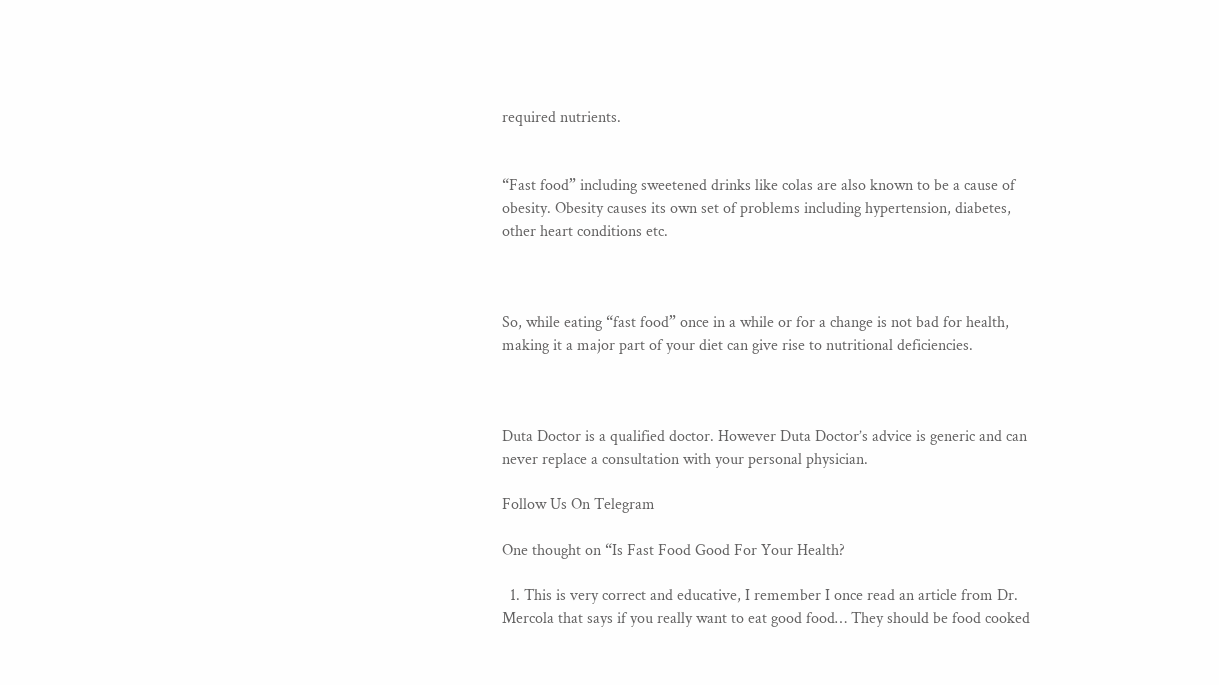required nutrients.


“Fast food” including sweetened drinks like colas are also known to be a cause of obesity. Obesity causes its own set of problems including hypertension, diabetes, other heart conditions etc.



So, while eating “fast food” once in a while or for a change is not bad for health, making it a major part of your diet can give rise to nutritional deficiencies.



Duta Doctor is a qualified doctor. However Duta Doctor’s advice is generic and can never replace a consultation with your personal physician.

Follow Us On Telegram

One thought on “Is Fast Food Good For Your Health?

  1. This is very correct and educative, I remember I once read an article from Dr. Mercola that says if you really want to eat good food… They should be food cooked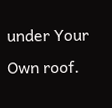under Your Own roof.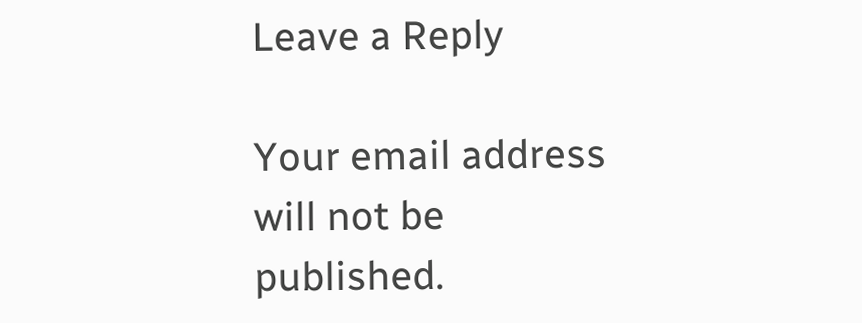Leave a Reply

Your email address will not be published.